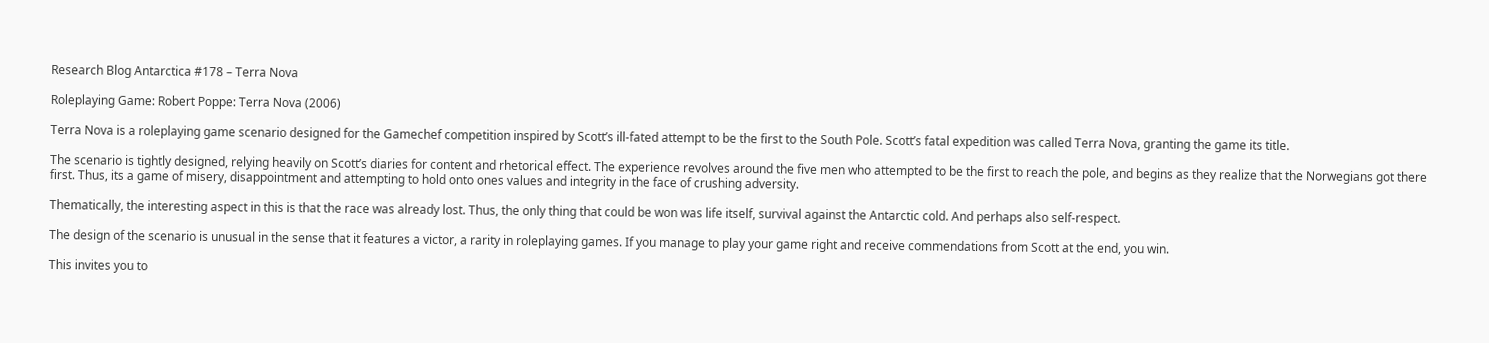Research Blog Antarctica #178 – Terra Nova

Roleplaying Game: Robert Poppe: Terra Nova (2006)

Terra Nova is a roleplaying game scenario designed for the Gamechef competition inspired by Scott’s ill-fated attempt to be the first to the South Pole. Scott’s fatal expedition was called Terra Nova, granting the game its title.

The scenario is tightly designed, relying heavily on Scott’s diaries for content and rhetorical effect. The experience revolves around the five men who attempted to be the first to reach the pole, and begins as they realize that the Norwegians got there first. Thus, its a game of misery, disappointment and attempting to hold onto ones values and integrity in the face of crushing adversity.

Thematically, the interesting aspect in this is that the race was already lost. Thus, the only thing that could be won was life itself, survival against the Antarctic cold. And perhaps also self-respect.

The design of the scenario is unusual in the sense that it features a victor, a rarity in roleplaying games. If you manage to play your game right and receive commendations from Scott at the end, you win.

This invites you to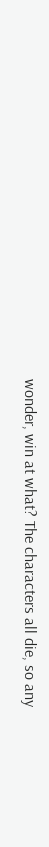wonder, win at what? The characters all die, so any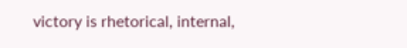victory is rhetorical, internal,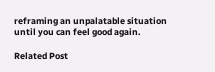reframing an unpalatable situation until you can feel good again.

Related Post